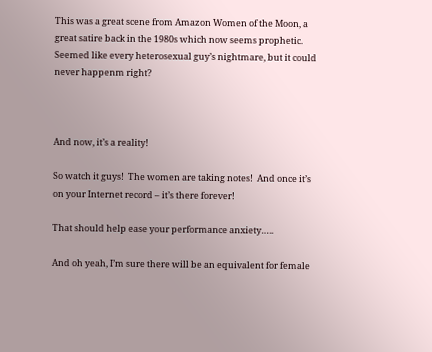This was a great scene from Amazon Women of the Moon, a great satire back in the 1980s which now seems prophetic.  Seemed like every heterosexual guy’s nightmare, but it could never happenm right?



And now, it’s a reality!

So watch it guys!  The women are taking notes!  And once it’s on your Internet record – it’s there forever!

That should help ease your performance anxiety…..

And oh yeah, I’m sure there will be an equivalent for female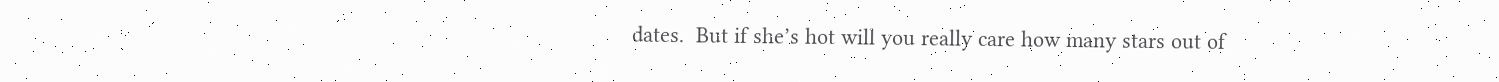dates.  But if she’s hot will you really care how many stars out of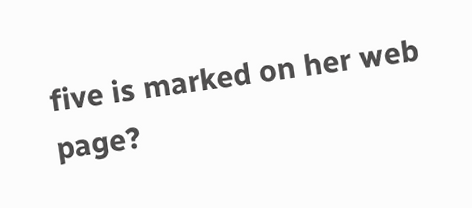five is marked on her web page?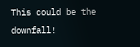This could be the downfall!